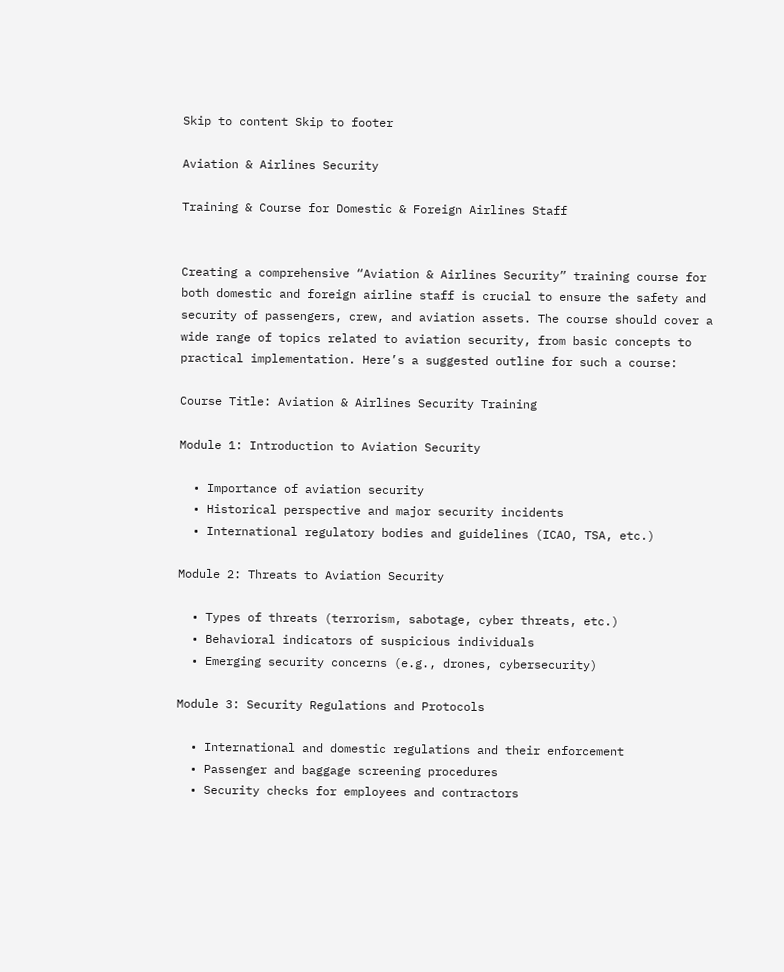Skip to content Skip to footer

Aviation & Airlines Security

Training & Course for Domestic & Foreign Airlines Staff


Creating a comprehensive “Aviation & Airlines Security” training course for both domestic and foreign airline staff is crucial to ensure the safety and security of passengers, crew, and aviation assets. The course should cover a wide range of topics related to aviation security, from basic concepts to practical implementation. Here’s a suggested outline for such a course:

Course Title: Aviation & Airlines Security Training

Module 1: Introduction to Aviation Security

  • Importance of aviation security
  • Historical perspective and major security incidents
  • International regulatory bodies and guidelines (ICAO, TSA, etc.)

Module 2: Threats to Aviation Security

  • Types of threats (terrorism, sabotage, cyber threats, etc.)
  • Behavioral indicators of suspicious individuals
  • Emerging security concerns (e.g., drones, cybersecurity)

Module 3: Security Regulations and Protocols

  • International and domestic regulations and their enforcement
  • Passenger and baggage screening procedures
  • Security checks for employees and contractors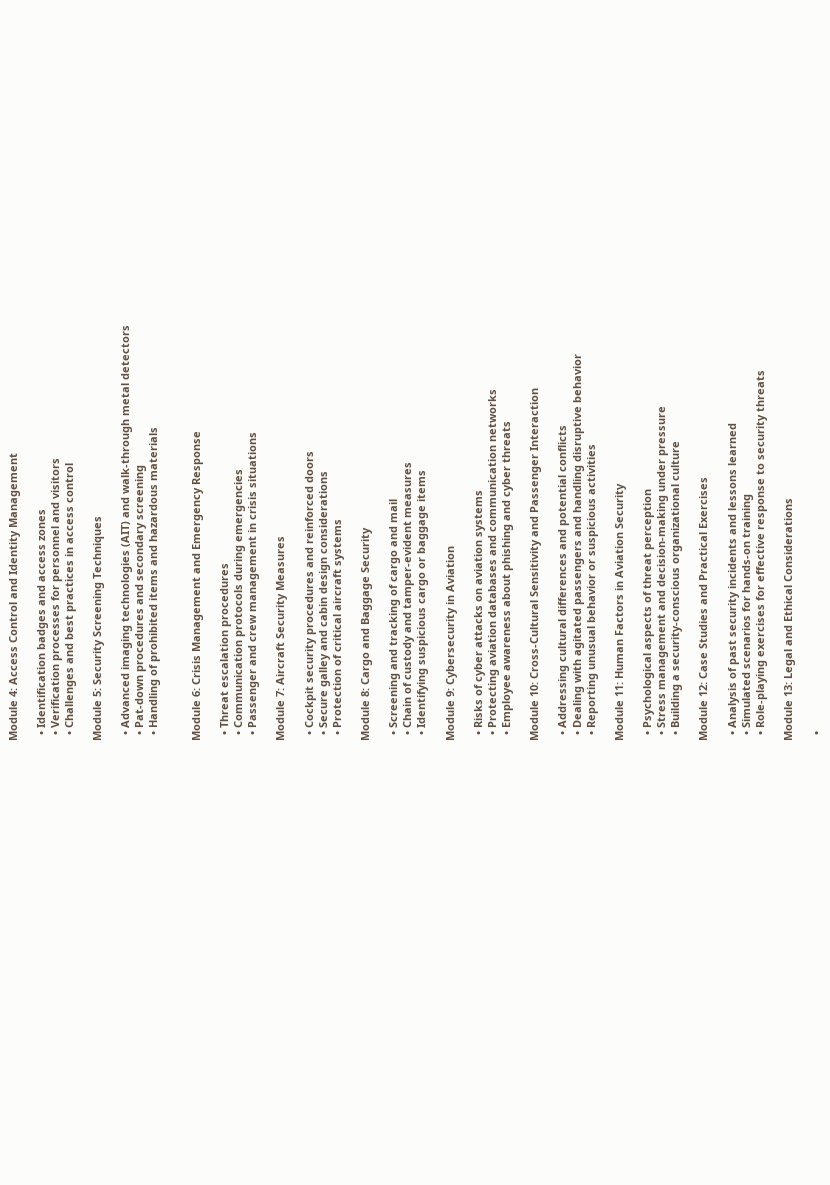Module 4: Access Control and Identity Management

  • Identification badges and access zones
  • Verification processes for personnel and visitors
  • Challenges and best practices in access control

Module 5: Security Screening Techniques

  • Advanced imaging technologies (AIT) and walk-through metal detectors
  • Pat-down procedures and secondary screening
  • Handling of prohibited items and hazardous materials


Module 6: Crisis Management and Emergency Response

  • Threat escalation procedures
  • Communication protocols during emergencies
  • Passenger and crew management in crisis situations

Module 7: Aircraft Security Measures

  • Cockpit security procedures and reinforced doors
  • Secure galley and cabin design considerations
  • Protection of critical aircraft systems

Module 8: Cargo and Baggage Security

  • Screening and tracking of cargo and mail
  • Chain of custody and tamper-evident measures
  • Identifying suspicious cargo or baggage items

Module 9: Cybersecurity in Aviation

  • Risks of cyber attacks on aviation systems
  • Protecting aviation databases and communication networks
  • Employee awareness about phishing and cyber threats

Module 10: Cross-Cultural Sensitivity and Passenger Interaction

  • Addressing cultural differences and potential conflicts
  • Dealing with agitated passengers and handling disruptive behavior
  • Reporting unusual behavior or suspicious activities

Module 11: Human Factors in Aviation Security

  • Psychological aspects of threat perception
  • Stress management and decision-making under pressure
  • Building a security-conscious organizational culture

Module 12: Case Studies and Practical Exercises

  • Analysis of past security incidents and lessons learned
  • Simulated scenarios for hands-on training
  • Role-playing exercises for effective response to security threats

Module 13: Legal and Ethical Considerations

  •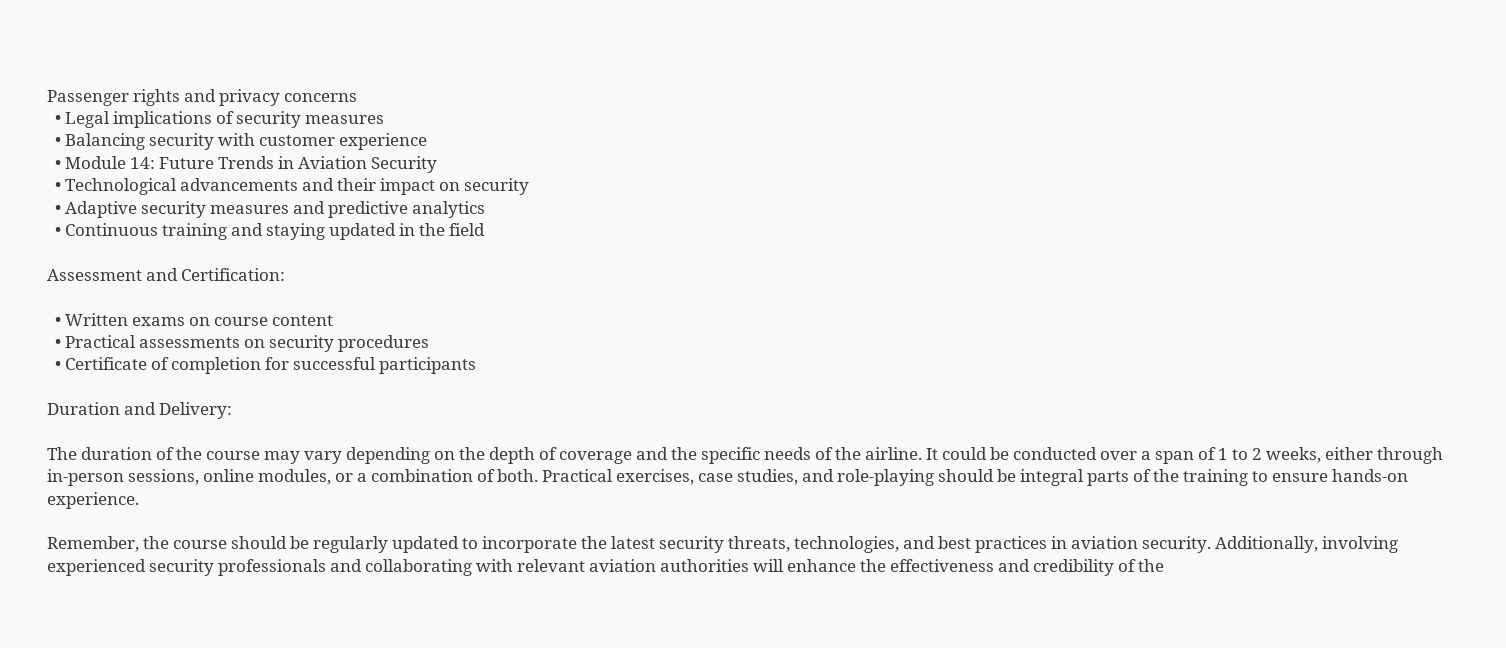Passenger rights and privacy concerns
  • Legal implications of security measures
  • Balancing security with customer experience
  • Module 14: Future Trends in Aviation Security
  • Technological advancements and their impact on security
  • Adaptive security measures and predictive analytics
  • Continuous training and staying updated in the field

Assessment and Certification:

  • Written exams on course content
  • Practical assessments on security procedures
  • Certificate of completion for successful participants

Duration and Delivery:

The duration of the course may vary depending on the depth of coverage and the specific needs of the airline. It could be conducted over a span of 1 to 2 weeks, either through in-person sessions, online modules, or a combination of both. Practical exercises, case studies, and role-playing should be integral parts of the training to ensure hands-on experience.

Remember, the course should be regularly updated to incorporate the latest security threats, technologies, and best practices in aviation security. Additionally, involving experienced security professionals and collaborating with relevant aviation authorities will enhance the effectiveness and credibility of the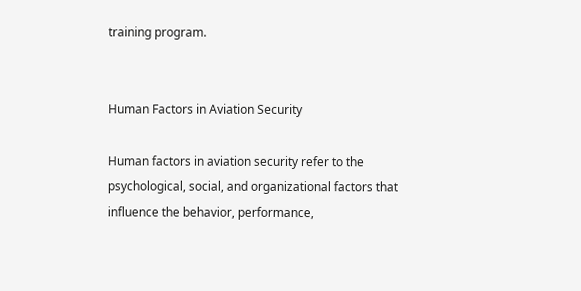training program.


Human Factors in Aviation Security

Human factors in aviation security refer to the psychological, social, and organizational factors that influence the behavior, performance,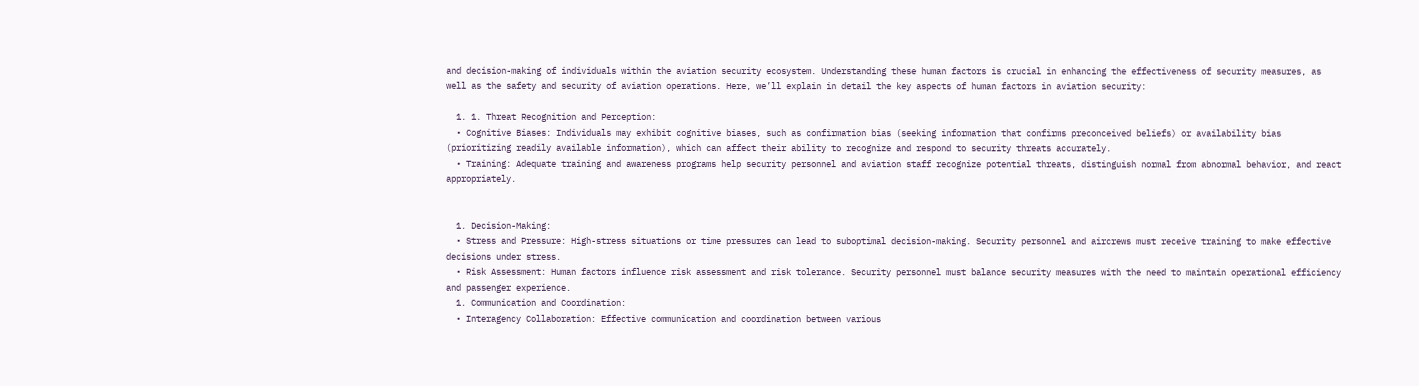and decision-making of individuals within the aviation security ecosystem. Understanding these human factors is crucial in enhancing the effectiveness of security measures, as well as the safety and security of aviation operations. Here, we’ll explain in detail the key aspects of human factors in aviation security:

  1. 1. Threat Recognition and Perception:
  • Cognitive Biases: Individuals may exhibit cognitive biases, such as confirmation bias (seeking information that confirms preconceived beliefs) or availability bias (prioritizing readily available information), which can affect their ability to recognize and respond to security threats accurately.
  • Training: Adequate training and awareness programs help security personnel and aviation staff recognize potential threats, distinguish normal from abnormal behavior, and react appropriately.


  1. Decision-Making:
  • Stress and Pressure: High-stress situations or time pressures can lead to suboptimal decision-making. Security personnel and aircrews must receive training to make effective decisions under stress.
  • Risk Assessment: Human factors influence risk assessment and risk tolerance. Security personnel must balance security measures with the need to maintain operational efficiency and passenger experience.
  1. Communication and Coordination:
  • Interagency Collaboration: Effective communication and coordination between various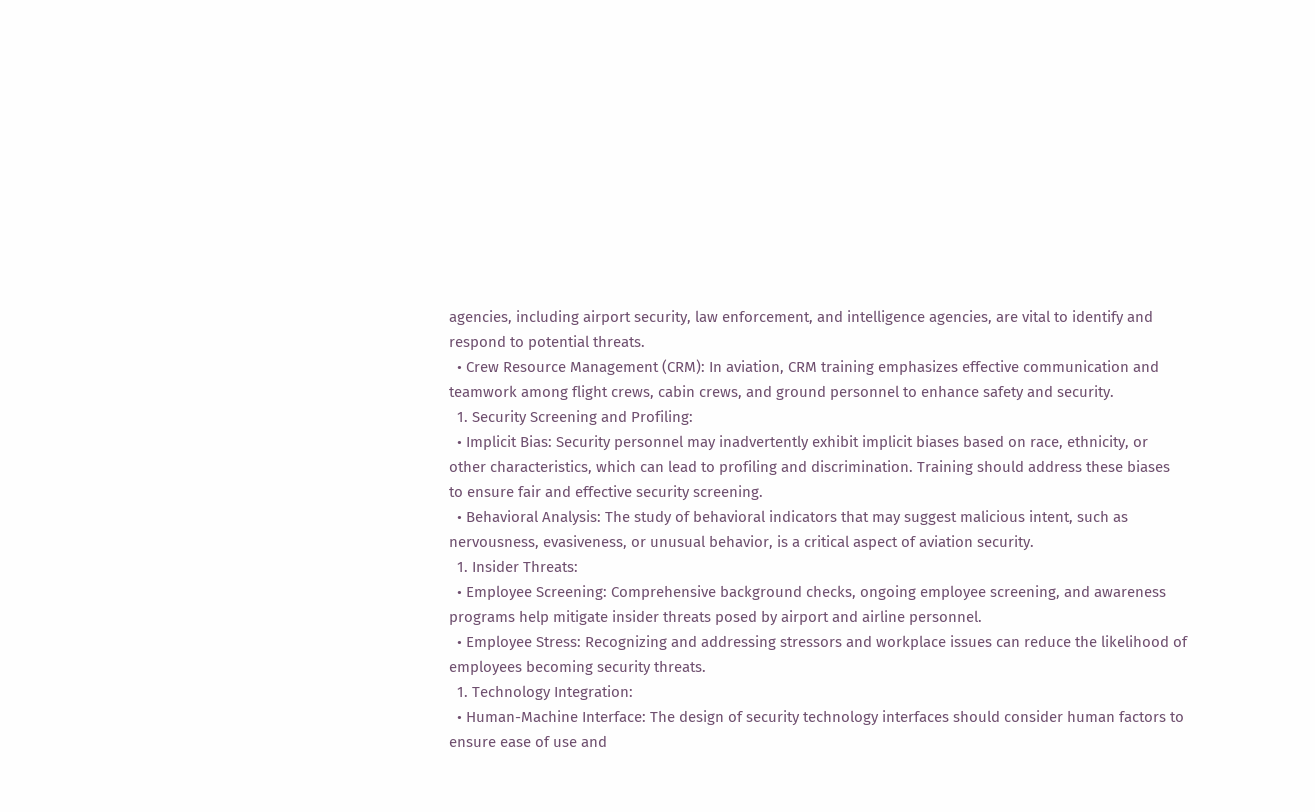agencies, including airport security, law enforcement, and intelligence agencies, are vital to identify and respond to potential threats.
  • Crew Resource Management (CRM): In aviation, CRM training emphasizes effective communication and teamwork among flight crews, cabin crews, and ground personnel to enhance safety and security.
  1. Security Screening and Profiling:
  • Implicit Bias: Security personnel may inadvertently exhibit implicit biases based on race, ethnicity, or other characteristics, which can lead to profiling and discrimination. Training should address these biases to ensure fair and effective security screening.
  • Behavioral Analysis: The study of behavioral indicators that may suggest malicious intent, such as nervousness, evasiveness, or unusual behavior, is a critical aspect of aviation security.
  1. Insider Threats:
  • Employee Screening: Comprehensive background checks, ongoing employee screening, and awareness programs help mitigate insider threats posed by airport and airline personnel.
  • Employee Stress: Recognizing and addressing stressors and workplace issues can reduce the likelihood of employees becoming security threats.
  1. Technology Integration:
  • Human-Machine Interface: The design of security technology interfaces should consider human factors to ensure ease of use and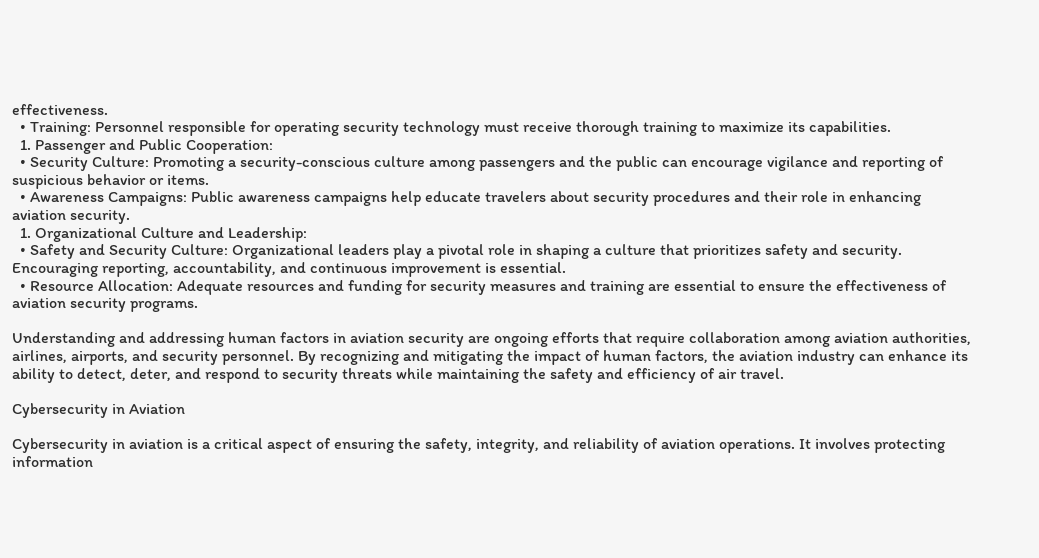effectiveness.
  • Training: Personnel responsible for operating security technology must receive thorough training to maximize its capabilities.
  1. Passenger and Public Cooperation:
  • Security Culture: Promoting a security-conscious culture among passengers and the public can encourage vigilance and reporting of suspicious behavior or items.
  • Awareness Campaigns: Public awareness campaigns help educate travelers about security procedures and their role in enhancing aviation security.
  1. Organizational Culture and Leadership:
  • Safety and Security Culture: Organizational leaders play a pivotal role in shaping a culture that prioritizes safety and security. Encouraging reporting, accountability, and continuous improvement is essential.
  • Resource Allocation: Adequate resources and funding for security measures and training are essential to ensure the effectiveness of aviation security programs.

Understanding and addressing human factors in aviation security are ongoing efforts that require collaboration among aviation authorities, airlines, airports, and security personnel. By recognizing and mitigating the impact of human factors, the aviation industry can enhance its ability to detect, deter, and respond to security threats while maintaining the safety and efficiency of air travel.

Cybersecurity in Aviation

Cybersecurity in aviation is a critical aspect of ensuring the safety, integrity, and reliability of aviation operations. It involves protecting information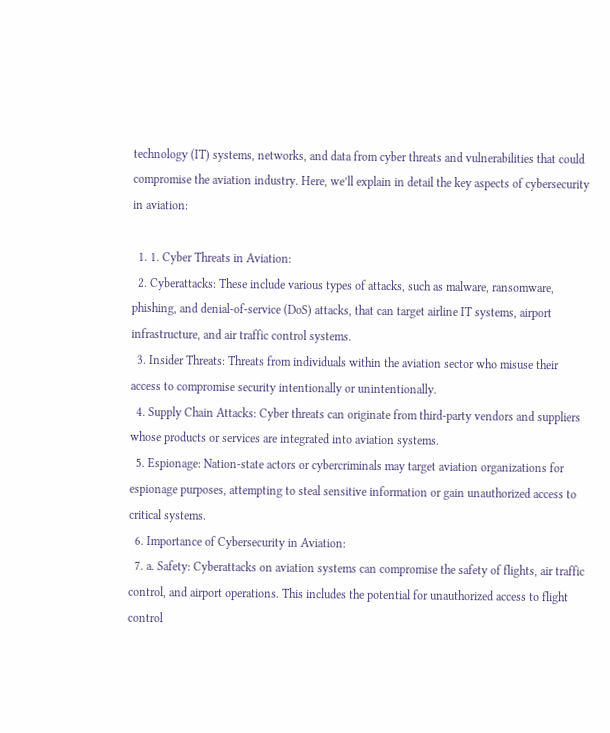technology (IT) systems, networks, and data from cyber threats and vulnerabilities that could compromise the aviation industry. Here, we’ll explain in detail the key aspects of cybersecurity in aviation:

  1. 1. Cyber Threats in Aviation:
  2. Cyberattacks: These include various types of attacks, such as malware, ransomware, phishing, and denial-of-service (DoS) attacks, that can target airline IT systems, airport infrastructure, and air traffic control systems.
  3. Insider Threats: Threats from individuals within the aviation sector who misuse their access to compromise security intentionally or unintentionally.
  4. Supply Chain Attacks: Cyber threats can originate from third-party vendors and suppliers whose products or services are integrated into aviation systems.
  5. Espionage: Nation-state actors or cybercriminals may target aviation organizations for espionage purposes, attempting to steal sensitive information or gain unauthorized access to critical systems.
  6. Importance of Cybersecurity in Aviation:
  7. a. Safety: Cyberattacks on aviation systems can compromise the safety of flights, air traffic control, and airport operations. This includes the potential for unauthorized access to flight control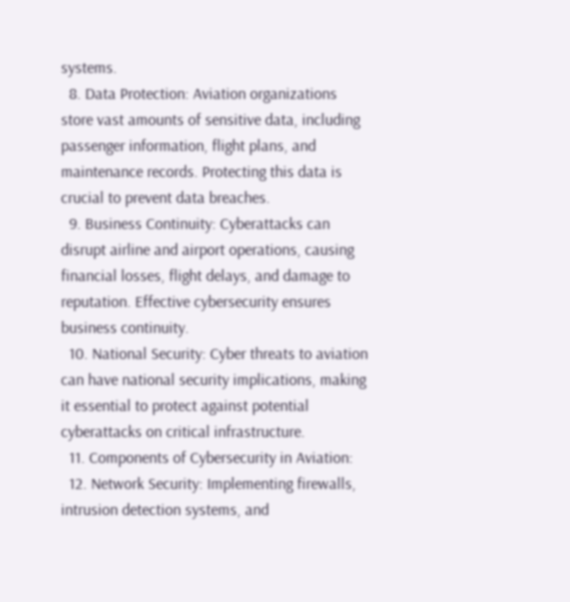systems.
  8. Data Protection: Aviation organizations store vast amounts of sensitive data, including passenger information, flight plans, and maintenance records. Protecting this data is crucial to prevent data breaches.
  9. Business Continuity: Cyberattacks can disrupt airline and airport operations, causing financial losses, flight delays, and damage to reputation. Effective cybersecurity ensures business continuity.
  10. National Security: Cyber threats to aviation can have national security implications, making it essential to protect against potential cyberattacks on critical infrastructure.
  11. Components of Cybersecurity in Aviation:
  12. Network Security: Implementing firewalls, intrusion detection systems, and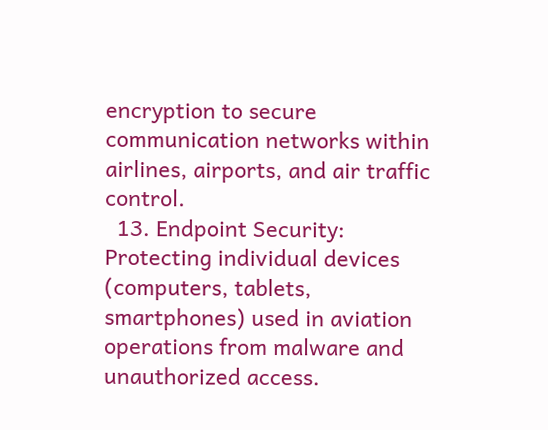encryption to secure communication networks within airlines, airports, and air traffic control.
  13. Endpoint Security: Protecting individual devices (computers, tablets, smartphones) used in aviation operations from malware and unauthorized access.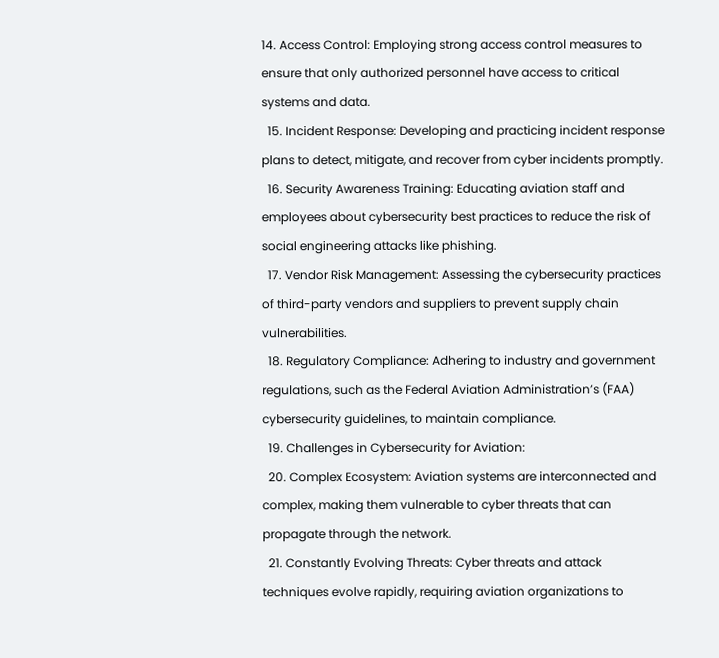14. Access Control: Employing strong access control measures to ensure that only authorized personnel have access to critical systems and data.
  15. Incident Response: Developing and practicing incident response plans to detect, mitigate, and recover from cyber incidents promptly.
  16. Security Awareness Training: Educating aviation staff and employees about cybersecurity best practices to reduce the risk of social engineering attacks like phishing.
  17. Vendor Risk Management: Assessing the cybersecurity practices of third-party vendors and suppliers to prevent supply chain vulnerabilities.
  18. Regulatory Compliance: Adhering to industry and government regulations, such as the Federal Aviation Administration’s (FAA) cybersecurity guidelines, to maintain compliance.
  19. Challenges in Cybersecurity for Aviation:
  20. Complex Ecosystem: Aviation systems are interconnected and complex, making them vulnerable to cyber threats that can propagate through the network.
  21. Constantly Evolving Threats: Cyber threats and attack techniques evolve rapidly, requiring aviation organizations to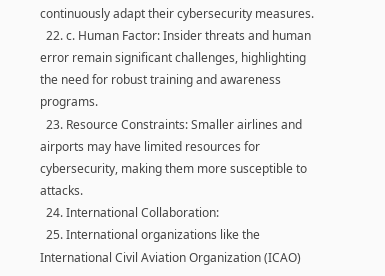continuously adapt their cybersecurity measures.
  22. c. Human Factor: Insider threats and human error remain significant challenges, highlighting the need for robust training and awareness programs.
  23. Resource Constraints: Smaller airlines and airports may have limited resources for cybersecurity, making them more susceptible to attacks.
  24. International Collaboration:
  25. International organizations like the International Civil Aviation Organization (ICAO)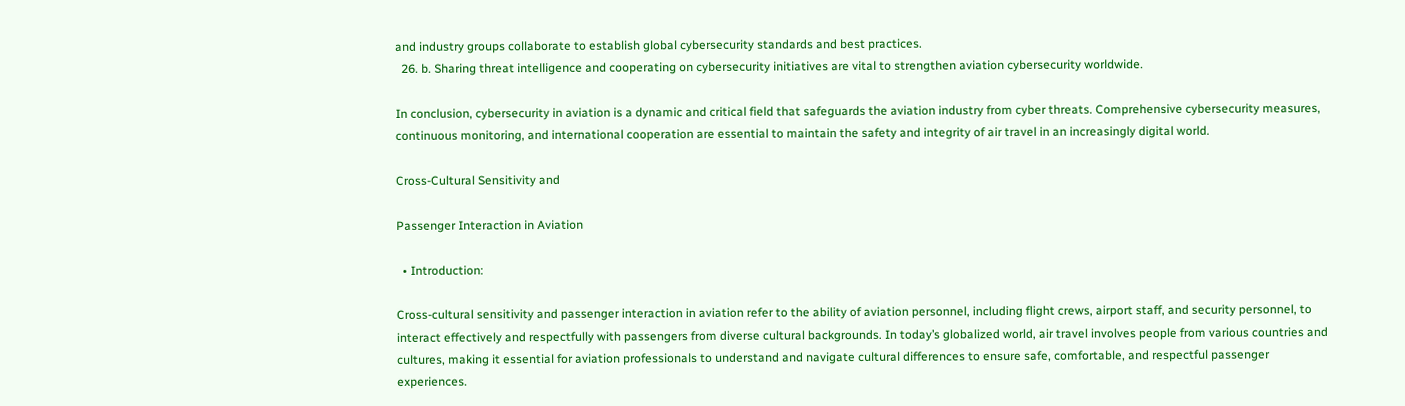and industry groups collaborate to establish global cybersecurity standards and best practices.
  26. b. Sharing threat intelligence and cooperating on cybersecurity initiatives are vital to strengthen aviation cybersecurity worldwide.

In conclusion, cybersecurity in aviation is a dynamic and critical field that safeguards the aviation industry from cyber threats. Comprehensive cybersecurity measures, continuous monitoring, and international cooperation are essential to maintain the safety and integrity of air travel in an increasingly digital world.

Cross-Cultural Sensitivity and

Passenger Interaction in Aviation

  • Introduction:

Cross-cultural sensitivity and passenger interaction in aviation refer to the ability of aviation personnel, including flight crews, airport staff, and security personnel, to interact effectively and respectfully with passengers from diverse cultural backgrounds. In today’s globalized world, air travel involves people from various countries and cultures, making it essential for aviation professionals to understand and navigate cultural differences to ensure safe, comfortable, and respectful passenger experiences.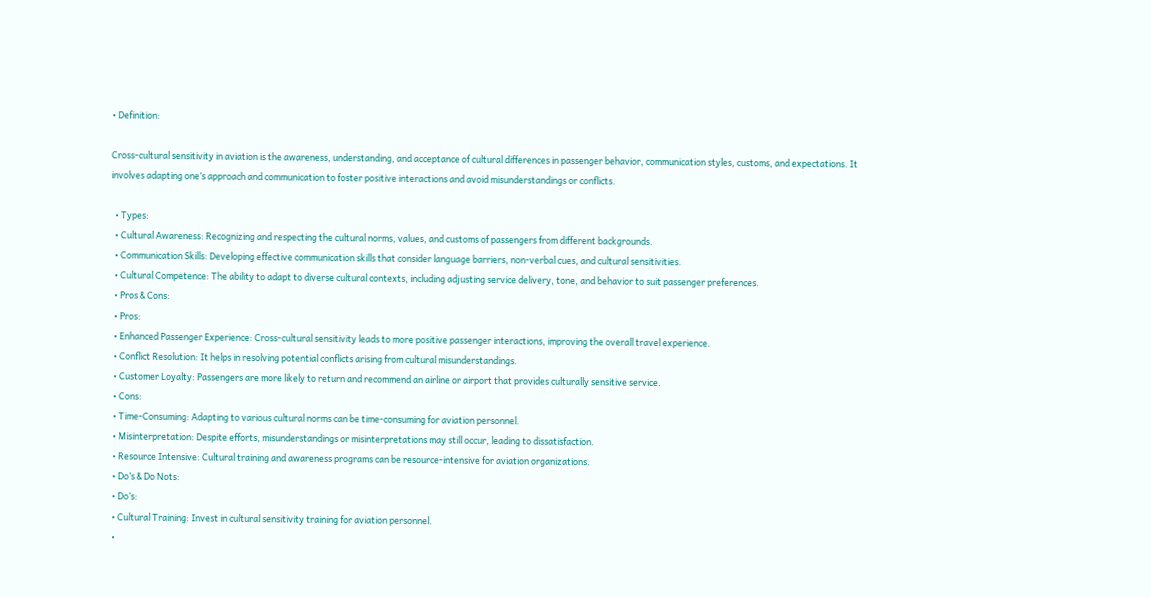• Definition:

Cross-cultural sensitivity in aviation is the awareness, understanding, and acceptance of cultural differences in passenger behavior, communication styles, customs, and expectations. It involves adapting one’s approach and communication to foster positive interactions and avoid misunderstandings or conflicts.

  • Types:
  • Cultural Awareness: Recognizing and respecting the cultural norms, values, and customs of passengers from different backgrounds.
  • Communication Skills: Developing effective communication skills that consider language barriers, non-verbal cues, and cultural sensitivities.
  • Cultural Competence: The ability to adapt to diverse cultural contexts, including adjusting service delivery, tone, and behavior to suit passenger preferences.
  • Pros & Cons:
  • Pros:
  • Enhanced Passenger Experience: Cross-cultural sensitivity leads to more positive passenger interactions, improving the overall travel experience.
  • Conflict Resolution: It helps in resolving potential conflicts arising from cultural misunderstandings.
  • Customer Loyalty: Passengers are more likely to return and recommend an airline or airport that provides culturally sensitive service.
  • Cons:
  • Time-Consuming: Adapting to various cultural norms can be time-consuming for aviation personnel.
  • Misinterpretation: Despite efforts, misunderstandings or misinterpretations may still occur, leading to dissatisfaction.
  • Resource Intensive: Cultural training and awareness programs can be resource-intensive for aviation organizations.
  • Do’s & Do Nots:
  • Do’s:
  • Cultural Training: Invest in cultural sensitivity training for aviation personnel.
  •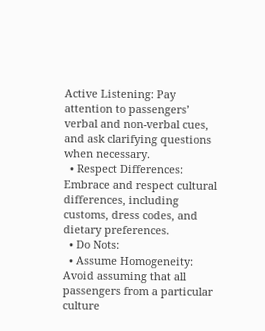Active Listening: Pay attention to passengers’ verbal and non-verbal cues, and ask clarifying questions when necessary.
  • Respect Differences: Embrace and respect cultural differences, including customs, dress codes, and dietary preferences.
  • Do Nots:
  • Assume Homogeneity: Avoid assuming that all passengers from a particular culture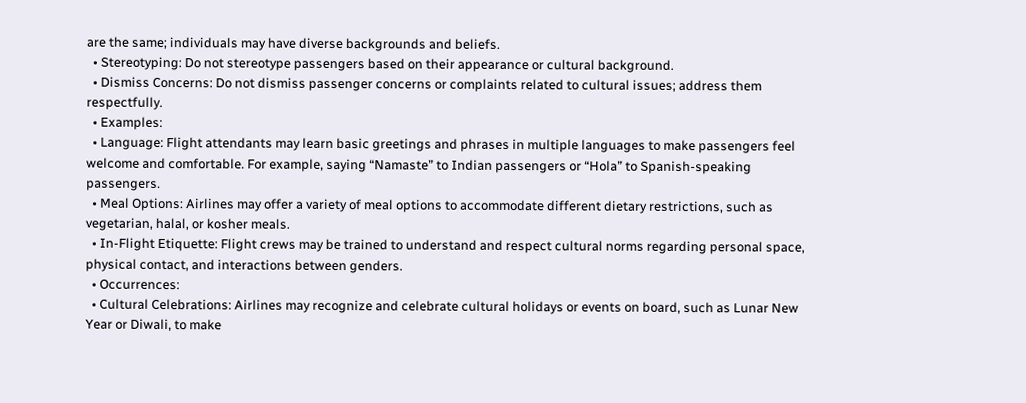are the same; individuals may have diverse backgrounds and beliefs.
  • Stereotyping: Do not stereotype passengers based on their appearance or cultural background.
  • Dismiss Concerns: Do not dismiss passenger concerns or complaints related to cultural issues; address them respectfully.
  • Examples:
  • Language: Flight attendants may learn basic greetings and phrases in multiple languages to make passengers feel welcome and comfortable. For example, saying “Namaste” to Indian passengers or “Hola” to Spanish-speaking passengers.
  • Meal Options: Airlines may offer a variety of meal options to accommodate different dietary restrictions, such as vegetarian, halal, or kosher meals.
  • In-Flight Etiquette: Flight crews may be trained to understand and respect cultural norms regarding personal space, physical contact, and interactions between genders.
  • Occurrences:
  • Cultural Celebrations: Airlines may recognize and celebrate cultural holidays or events on board, such as Lunar New Year or Diwali, to make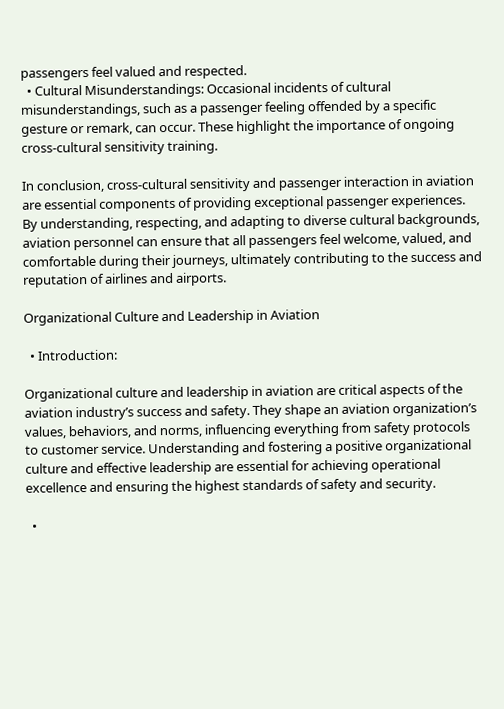passengers feel valued and respected.
  • Cultural Misunderstandings: Occasional incidents of cultural misunderstandings, such as a passenger feeling offended by a specific gesture or remark, can occur. These highlight the importance of ongoing cross-cultural sensitivity training.

In conclusion, cross-cultural sensitivity and passenger interaction in aviation are essential components of providing exceptional passenger experiences. By understanding, respecting, and adapting to diverse cultural backgrounds, aviation personnel can ensure that all passengers feel welcome, valued, and comfortable during their journeys, ultimately contributing to the success and reputation of airlines and airports.

Organizational Culture and Leadership in Aviation

  • Introduction:

Organizational culture and leadership in aviation are critical aspects of the aviation industry’s success and safety. They shape an aviation organization’s values, behaviors, and norms, influencing everything from safety protocols to customer service. Understanding and fostering a positive organizational culture and effective leadership are essential for achieving operational excellence and ensuring the highest standards of safety and security.

  •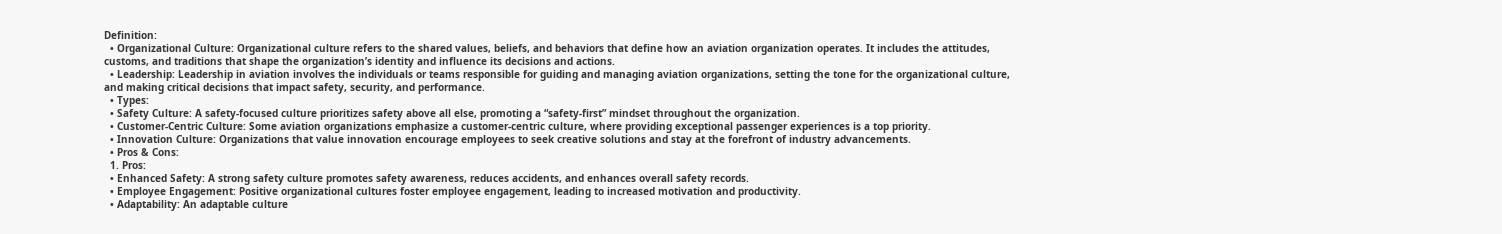Definition:
  • Organizational Culture: Organizational culture refers to the shared values, beliefs, and behaviors that define how an aviation organization operates. It includes the attitudes, customs, and traditions that shape the organization’s identity and influence its decisions and actions.
  • Leadership: Leadership in aviation involves the individuals or teams responsible for guiding and managing aviation organizations, setting the tone for the organizational culture, and making critical decisions that impact safety, security, and performance.
  • Types:
  • Safety Culture: A safety-focused culture prioritizes safety above all else, promoting a “safety-first” mindset throughout the organization.
  • Customer-Centric Culture: Some aviation organizations emphasize a customer-centric culture, where providing exceptional passenger experiences is a top priority.
  • Innovation Culture: Organizations that value innovation encourage employees to seek creative solutions and stay at the forefront of industry advancements.
  • Pros & Cons:
  1. Pros:
  • Enhanced Safety: A strong safety culture promotes safety awareness, reduces accidents, and enhances overall safety records.
  • Employee Engagement: Positive organizational cultures foster employee engagement, leading to increased motivation and productivity.
  • Adaptability: An adaptable culture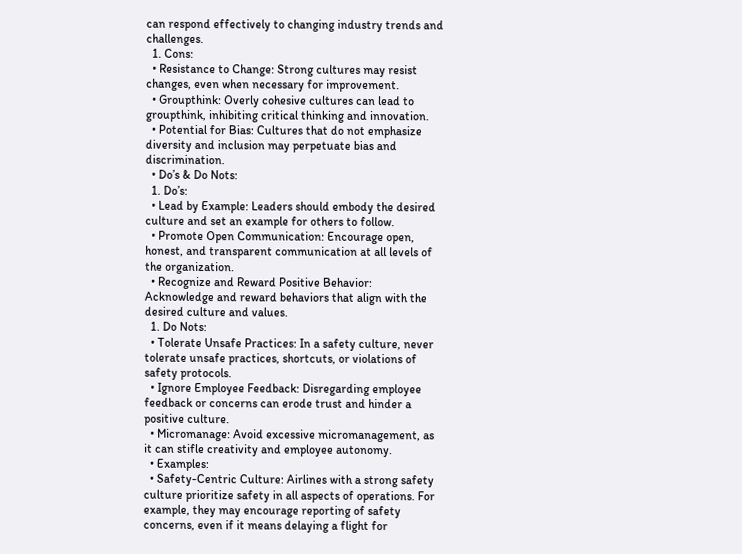can respond effectively to changing industry trends and challenges.
  1. Cons:
  • Resistance to Change: Strong cultures may resist changes, even when necessary for improvement.
  • Groupthink: Overly cohesive cultures can lead to groupthink, inhibiting critical thinking and innovation.
  • Potential for Bias: Cultures that do not emphasize diversity and inclusion may perpetuate bias and discrimination.
  • Do’s & Do Nots:
  1. Do’s:
  • Lead by Example: Leaders should embody the desired culture and set an example for others to follow.
  • Promote Open Communication: Encourage open, honest, and transparent communication at all levels of the organization.
  • Recognize and Reward Positive Behavior: Acknowledge and reward behaviors that align with the desired culture and values.
  1. Do Nots:
  • Tolerate Unsafe Practices: In a safety culture, never tolerate unsafe practices, shortcuts, or violations of safety protocols.
  • Ignore Employee Feedback: Disregarding employee feedback or concerns can erode trust and hinder a positive culture.
  • Micromanage: Avoid excessive micromanagement, as it can stifle creativity and employee autonomy.
  • Examples:
  • Safety-Centric Culture: Airlines with a strong safety culture prioritize safety in all aspects of operations. For example, they may encourage reporting of safety concerns, even if it means delaying a flight for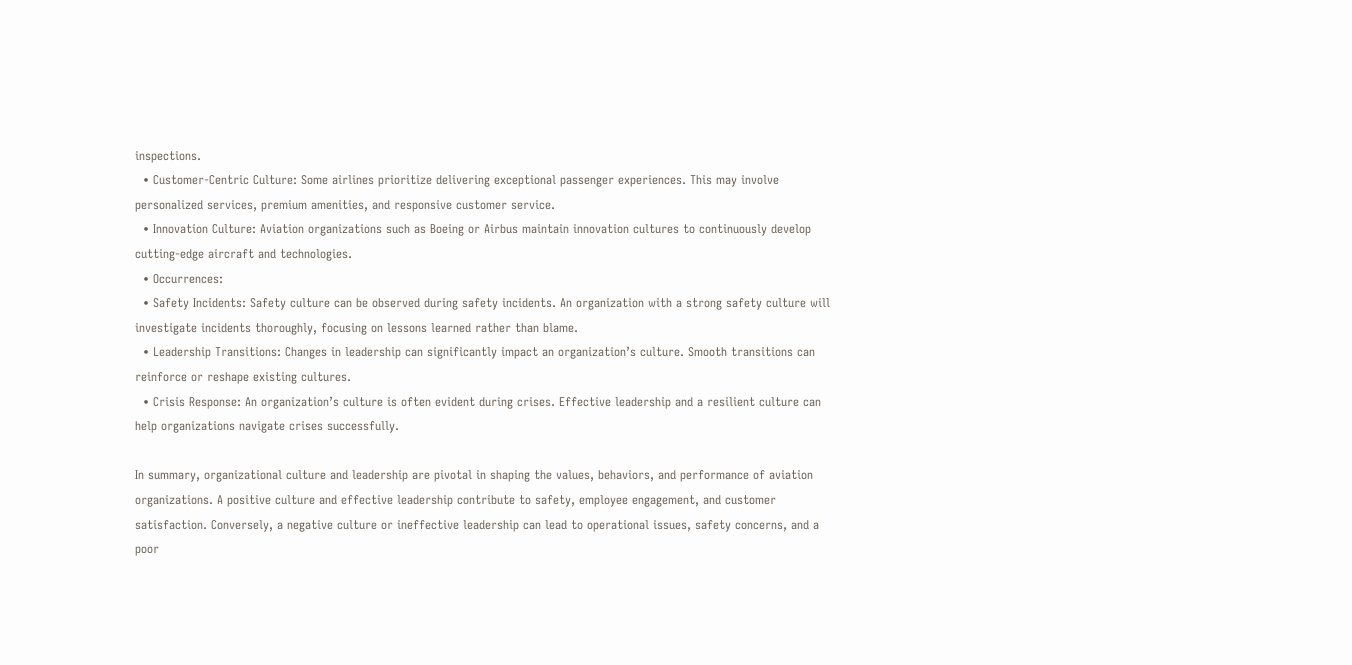inspections.
  • Customer-Centric Culture: Some airlines prioritize delivering exceptional passenger experiences. This may involve personalized services, premium amenities, and responsive customer service.
  • Innovation Culture: Aviation organizations such as Boeing or Airbus maintain innovation cultures to continuously develop cutting-edge aircraft and technologies.
  • Occurrences:
  • Safety Incidents: Safety culture can be observed during safety incidents. An organization with a strong safety culture will investigate incidents thoroughly, focusing on lessons learned rather than blame.
  • Leadership Transitions: Changes in leadership can significantly impact an organization’s culture. Smooth transitions can reinforce or reshape existing cultures.
  • Crisis Response: An organization’s culture is often evident during crises. Effective leadership and a resilient culture can help organizations navigate crises successfully.

In summary, organizational culture and leadership are pivotal in shaping the values, behaviors, and performance of aviation organizations. A positive culture and effective leadership contribute to safety, employee engagement, and customer satisfaction. Conversely, a negative culture or ineffective leadership can lead to operational issues, safety concerns, and a poor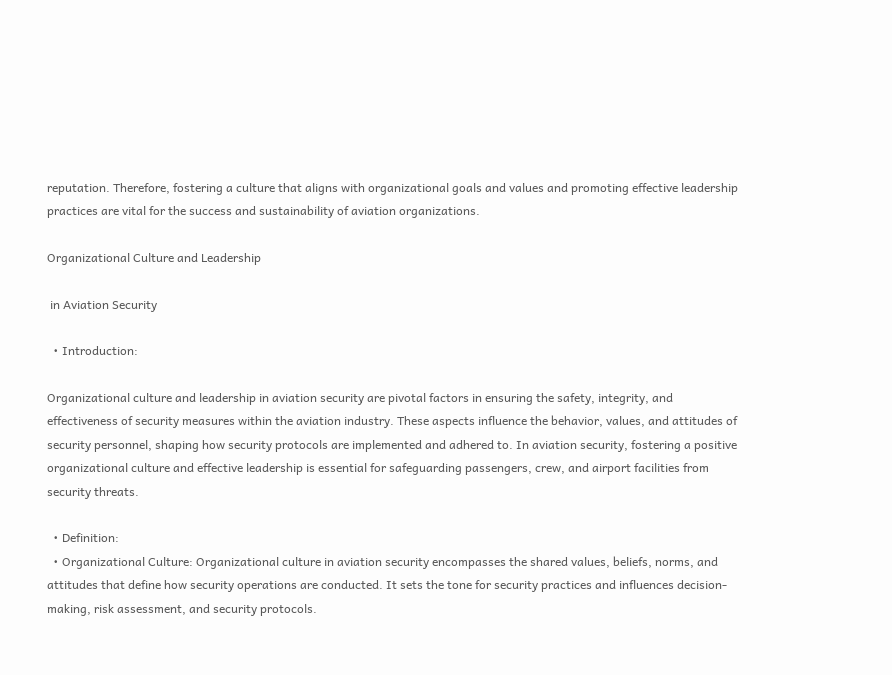reputation. Therefore, fostering a culture that aligns with organizational goals and values and promoting effective leadership practices are vital for the success and sustainability of aviation organizations.

Organizational Culture and Leadership

 in Aviation Security

  • Introduction:

Organizational culture and leadership in aviation security are pivotal factors in ensuring the safety, integrity, and effectiveness of security measures within the aviation industry. These aspects influence the behavior, values, and attitudes of security personnel, shaping how security protocols are implemented and adhered to. In aviation security, fostering a positive organizational culture and effective leadership is essential for safeguarding passengers, crew, and airport facilities from security threats.

  • Definition:
  • Organizational Culture: Organizational culture in aviation security encompasses the shared values, beliefs, norms, and attitudes that define how security operations are conducted. It sets the tone for security practices and influences decision-making, risk assessment, and security protocols.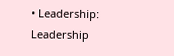• Leadership: Leadership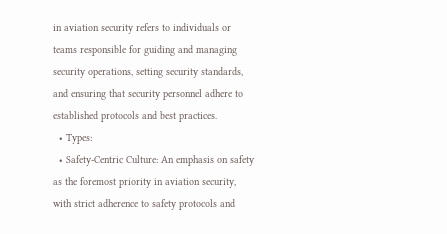in aviation security refers to individuals or teams responsible for guiding and managing security operations, setting security standards, and ensuring that security personnel adhere to established protocols and best practices.
  • Types:
  • Safety-Centric Culture: An emphasis on safety as the foremost priority in aviation security, with strict adherence to safety protocols and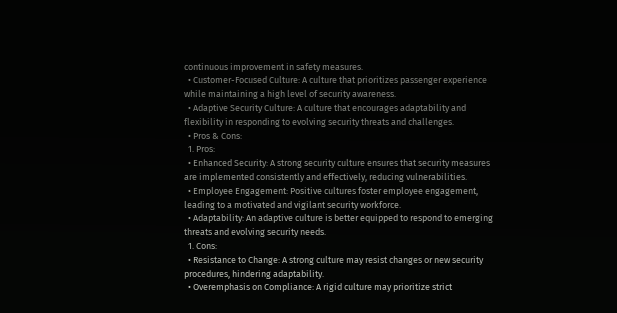continuous improvement in safety measures.
  • Customer-Focused Culture: A culture that prioritizes passenger experience while maintaining a high level of security awareness.
  • Adaptive Security Culture: A culture that encourages adaptability and flexibility in responding to evolving security threats and challenges.
  • Pros & Cons:
  1. Pros:
  • Enhanced Security: A strong security culture ensures that security measures are implemented consistently and effectively, reducing vulnerabilities.
  • Employee Engagement: Positive cultures foster employee engagement, leading to a motivated and vigilant security workforce.
  • Adaptability: An adaptive culture is better equipped to respond to emerging threats and evolving security needs.
  1. Cons:
  • Resistance to Change: A strong culture may resist changes or new security procedures, hindering adaptability.
  • Overemphasis on Compliance: A rigid culture may prioritize strict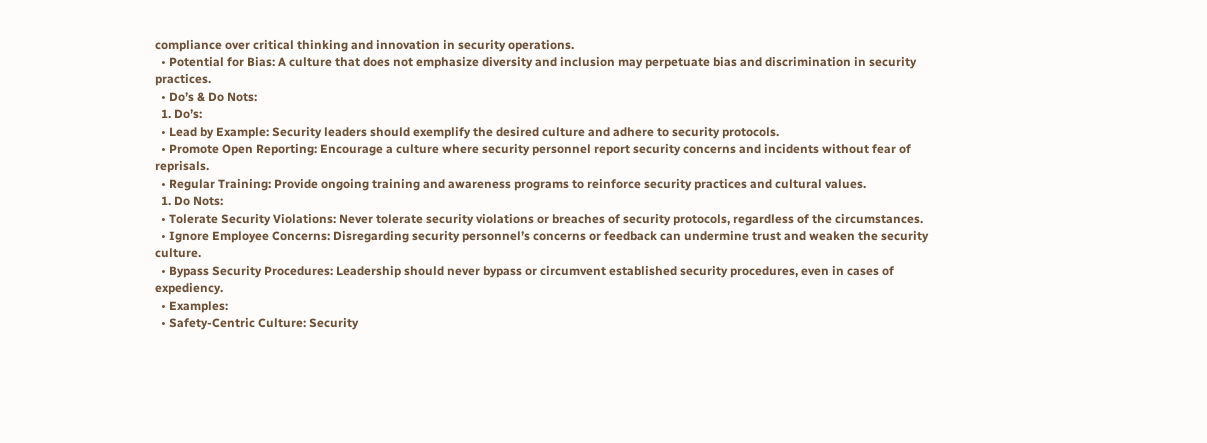compliance over critical thinking and innovation in security operations.
  • Potential for Bias: A culture that does not emphasize diversity and inclusion may perpetuate bias and discrimination in security practices.
  • Do’s & Do Nots:
  1. Do’s:
  • Lead by Example: Security leaders should exemplify the desired culture and adhere to security protocols.
  • Promote Open Reporting: Encourage a culture where security personnel report security concerns and incidents without fear of reprisals.
  • Regular Training: Provide ongoing training and awareness programs to reinforce security practices and cultural values.
  1. Do Nots:
  • Tolerate Security Violations: Never tolerate security violations or breaches of security protocols, regardless of the circumstances.
  • Ignore Employee Concerns: Disregarding security personnel’s concerns or feedback can undermine trust and weaken the security culture.
  • Bypass Security Procedures: Leadership should never bypass or circumvent established security procedures, even in cases of expediency.
  • Examples:
  • Safety-Centric Culture: Security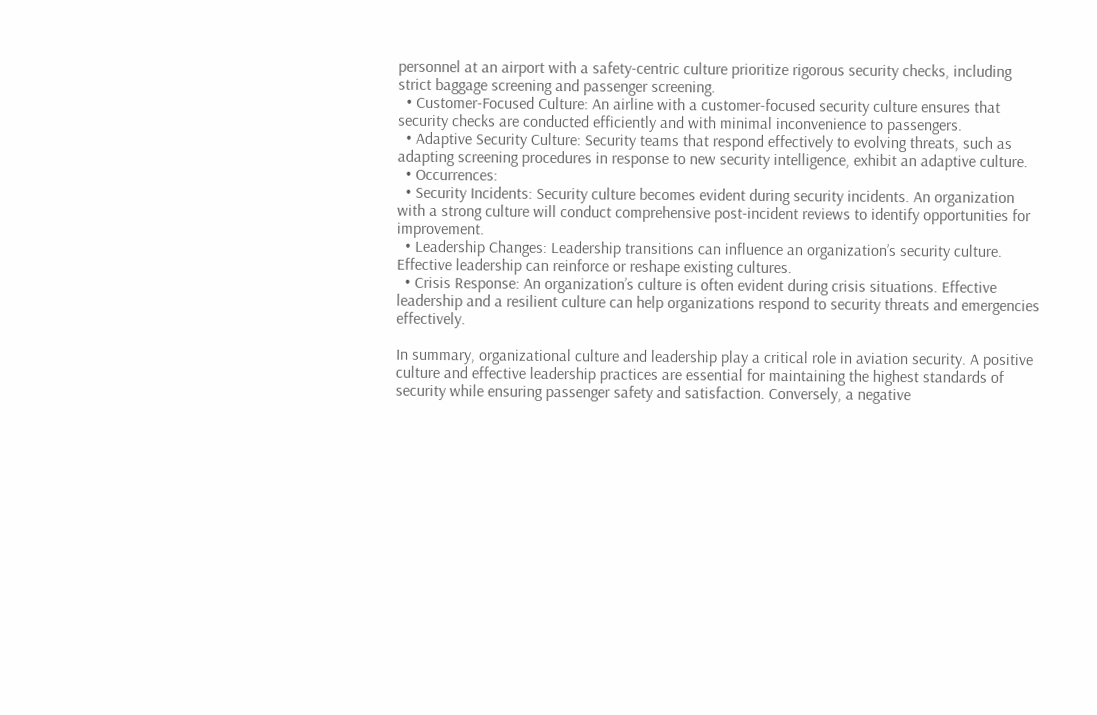personnel at an airport with a safety-centric culture prioritize rigorous security checks, including strict baggage screening and passenger screening.
  • Customer-Focused Culture: An airline with a customer-focused security culture ensures that security checks are conducted efficiently and with minimal inconvenience to passengers.
  • Adaptive Security Culture: Security teams that respond effectively to evolving threats, such as adapting screening procedures in response to new security intelligence, exhibit an adaptive culture.
  • Occurrences:
  • Security Incidents: Security culture becomes evident during security incidents. An organization with a strong culture will conduct comprehensive post-incident reviews to identify opportunities for improvement.
  • Leadership Changes: Leadership transitions can influence an organization’s security culture. Effective leadership can reinforce or reshape existing cultures.
  • Crisis Response: An organization’s culture is often evident during crisis situations. Effective leadership and a resilient culture can help organizations respond to security threats and emergencies effectively.

In summary, organizational culture and leadership play a critical role in aviation security. A positive culture and effective leadership practices are essential for maintaining the highest standards of security while ensuring passenger safety and satisfaction. Conversely, a negative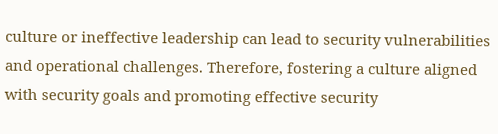culture or ineffective leadership can lead to security vulnerabilities and operational challenges. Therefore, fostering a culture aligned with security goals and promoting effective security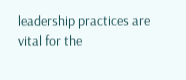leadership practices are vital for the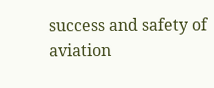success and safety of aviation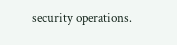security operations.